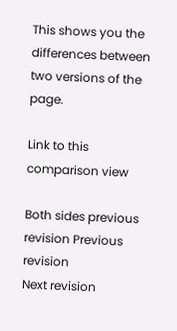This shows you the differences between two versions of the page.

Link to this comparison view

Both sides previous revision Previous revision
Next revision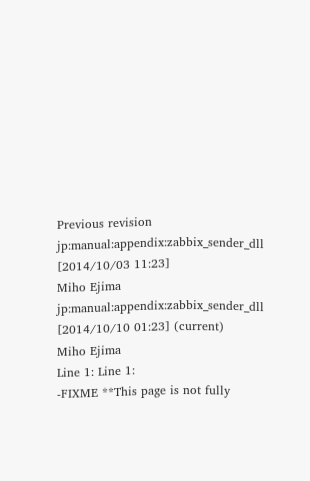Previous revision
jp:manual:appendix:zabbix_sender_dll [2014/10/03 11:23]
Miho Ejima
jp:manual:appendix:zabbix_sender_dll [2014/10/10 01:23] (current)
Miho Ejima
Line 1: Line 1:
-FIXME **This page is not fully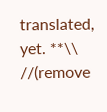translated, yet. **\\ //(remove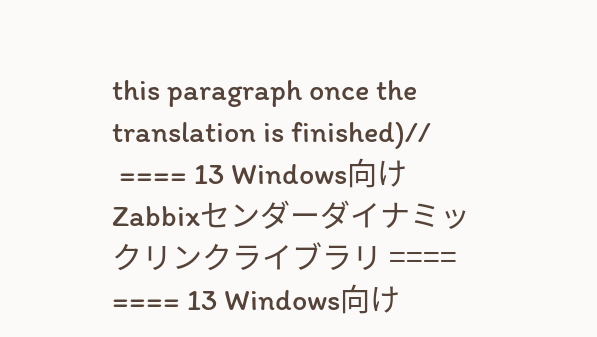this paragraph once the translation is finished)//
 ==== 13 Windows向けZabbixセンダーダイナミックリンクライブラリ ==== ==== 13 Windows向け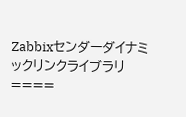Zabbixセンダーダイナミックリンクライブラリ ====